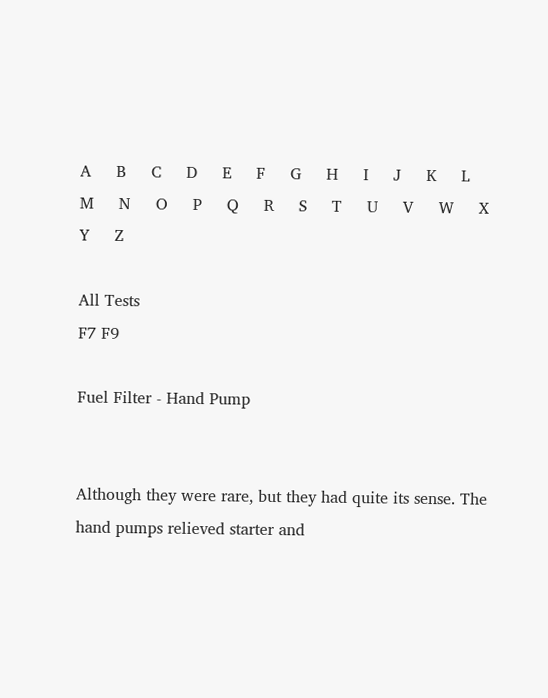A     B     C     D     E     F     G     H     I     J     K     L     M     N     O     P     Q     R     S     T     U     V     W     X     Y     Z

All Tests
F7 F9

Fuel Filter - Hand Pump


Although they were rare, but they had quite its sense. The hand pumps relieved starter and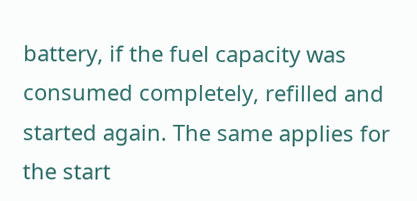battery, if the fuel capacity was consumed completely, refilled and started again. The same applies for the start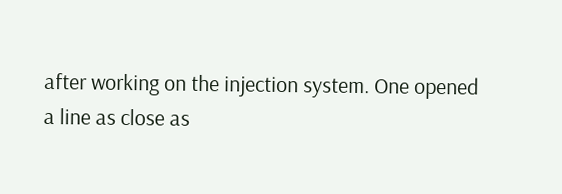after working on the injection system. One opened a line as close as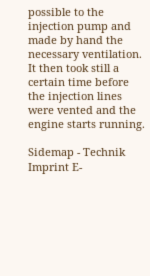possible to the injection pump and made by hand the necessary ventilation. It then took still a certain time before the injection lines were vented and the engine starts running.

Sidemap - Technik Imprint E-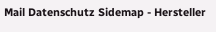Mail Datenschutz Sidemap - Hersteller